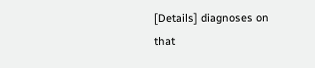[Details] diagnoses on that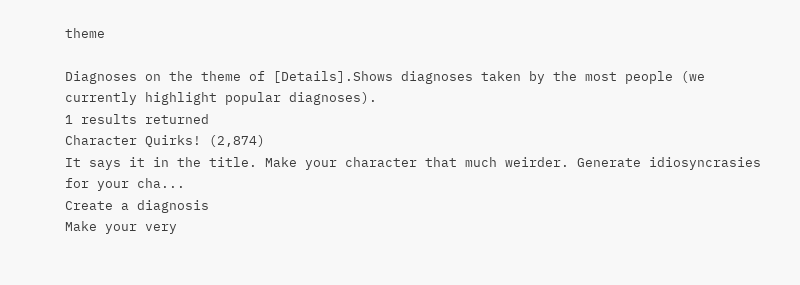theme

Diagnoses on the theme of [Details].Shows diagnoses taken by the most people (we currently highlight popular diagnoses).
1 results returned
Character Quirks! (2,874)
It says it in the title. Make your character that much weirder. Generate idiosyncrasies for your cha...
Create a diagnosis
Make your very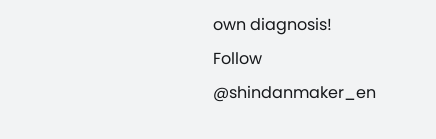own diagnosis!
Follow @shindanmaker_en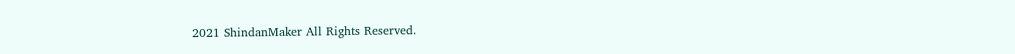2021 ShindanMaker All Rights Reserved.